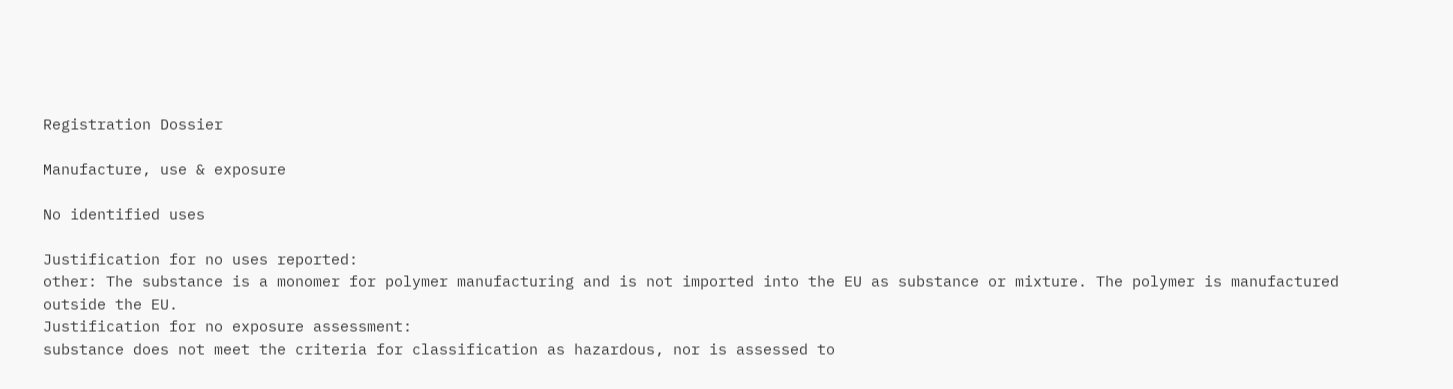Registration Dossier

Manufacture, use & exposure

No identified uses

Justification for no uses reported:
other: The substance is a monomer for polymer manufacturing and is not imported into the EU as substance or mixture. The polymer is manufactured outside the EU.
Justification for no exposure assessment:
substance does not meet the criteria for classification as hazardous, nor is assessed to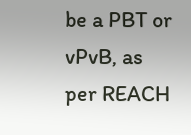be a PBT or vPvB, as per REACH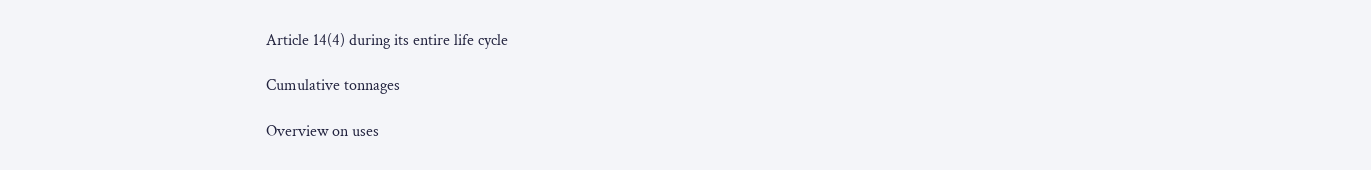Article 14(4) during its entire life cycle

Cumulative tonnages

Overview on uses